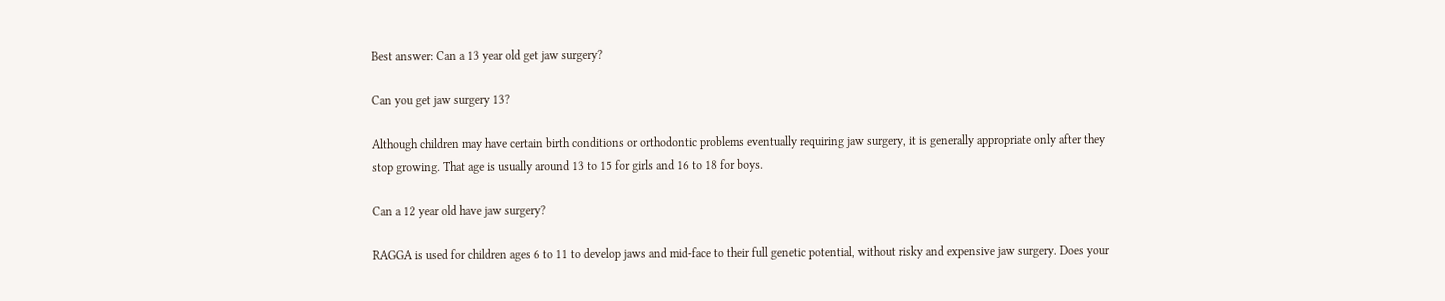Best answer: Can a 13 year old get jaw surgery?

Can you get jaw surgery 13?

Although children may have certain birth conditions or orthodontic problems eventually requiring jaw surgery, it is generally appropriate only after they stop growing. That age is usually around 13 to 15 for girls and 16 to 18 for boys.

Can a 12 year old have jaw surgery?

RAGGA is used for children ages 6 to 11 to develop jaws and mid-face to their full genetic potential, without risky and expensive jaw surgery. Does your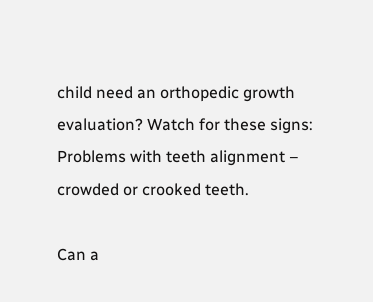child need an orthopedic growth evaluation? Watch for these signs: Problems with teeth alignment – crowded or crooked teeth.

Can a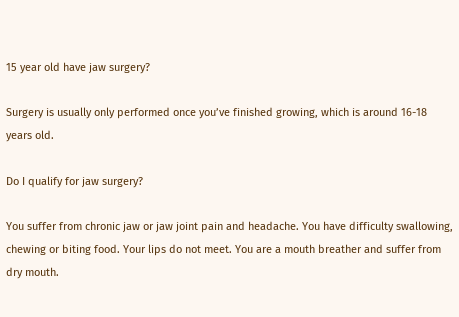15 year old have jaw surgery?

Surgery is usually only performed once you’ve finished growing, which is around 16-18 years old.

Do I qualify for jaw surgery?

You suffer from chronic jaw or jaw joint pain and headache. You have difficulty swallowing, chewing or biting food. Your lips do not meet. You are a mouth breather and suffer from dry mouth.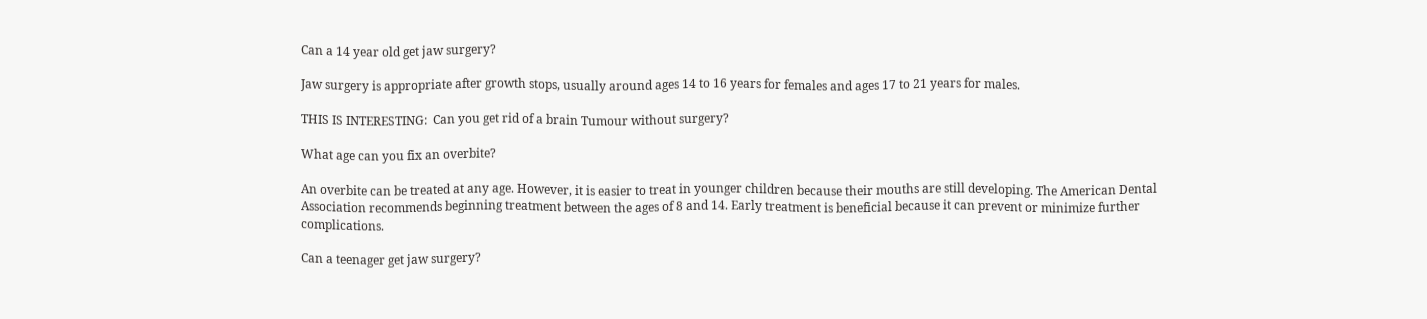Can a 14 year old get jaw surgery?

Jaw surgery is appropriate after growth stops, usually around ages 14 to 16 years for females and ages 17 to 21 years for males.

THIS IS INTERESTING:  Can you get rid of a brain Tumour without surgery?

What age can you fix an overbite?

An overbite can be treated at any age. However, it is easier to treat in younger children because their mouths are still developing. The American Dental Association recommends beginning treatment between the ages of 8 and 14. Early treatment is beneficial because it can prevent or minimize further complications.

Can a teenager get jaw surgery?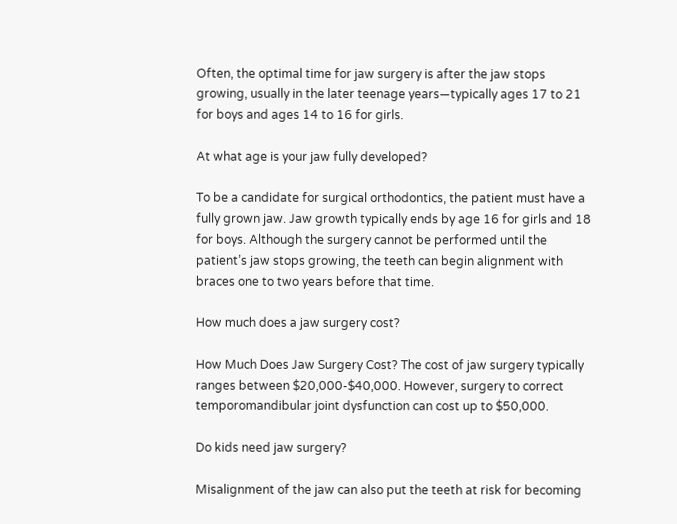Often, the optimal time for jaw surgery is after the jaw stops growing, usually in the later teenage years—typically ages 17 to 21 for boys and ages 14 to 16 for girls.

At what age is your jaw fully developed?

To be a candidate for surgical orthodontics, the patient must have a fully grown jaw. Jaw growth typically ends by age 16 for girls and 18 for boys. Although the surgery cannot be performed until the patient’s jaw stops growing, the teeth can begin alignment with braces one to two years before that time.

How much does a jaw surgery cost?

How Much Does Jaw Surgery Cost? The cost of jaw surgery typically ranges between $20,000-$40,000. However, surgery to correct temporomandibular joint dysfunction can cost up to $50,000.

Do kids need jaw surgery?

Misalignment of the jaw can also put the teeth at risk for becoming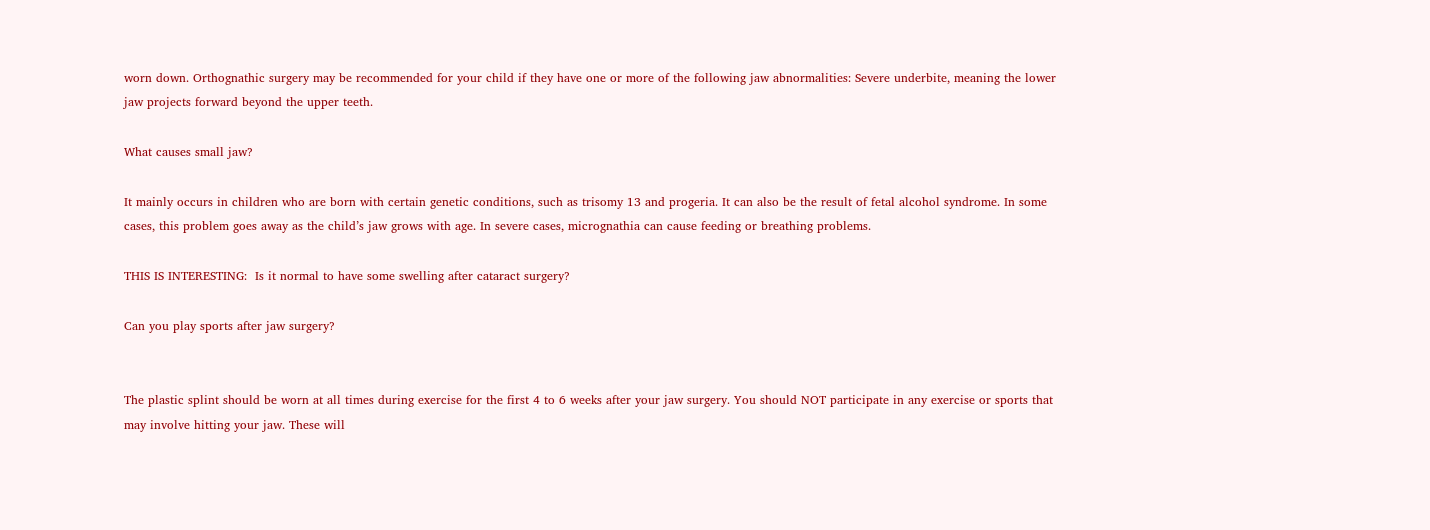worn down. Orthognathic surgery may be recommended for your child if they have one or more of the following jaw abnormalities: Severe underbite, meaning the lower jaw projects forward beyond the upper teeth.

What causes small jaw?

It mainly occurs in children who are born with certain genetic conditions, such as trisomy 13 and progeria. It can also be the result of fetal alcohol syndrome. In some cases, this problem goes away as the child’s jaw grows with age. In severe cases, micrognathia can cause feeding or breathing problems.

THIS IS INTERESTING:  Is it normal to have some swelling after cataract surgery?

Can you play sports after jaw surgery?


The plastic splint should be worn at all times during exercise for the first 4 to 6 weeks after your jaw surgery. You should NOT participate in any exercise or sports that may involve hitting your jaw. These will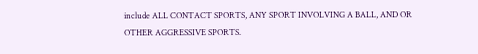include ALL CONTACT SPORTS, ANY SPORT INVOLVING A BALL, AND OR OTHER AGGRESSIVE SPORTS.